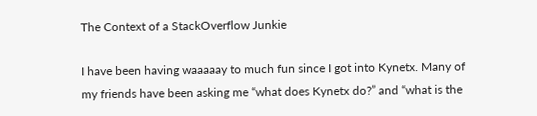The Context of a StackOverflow Junkie

I have been having waaaaay to much fun since I got into Kynetx. Many of my friends have been asking me “what does Kynetx do?” and “what is the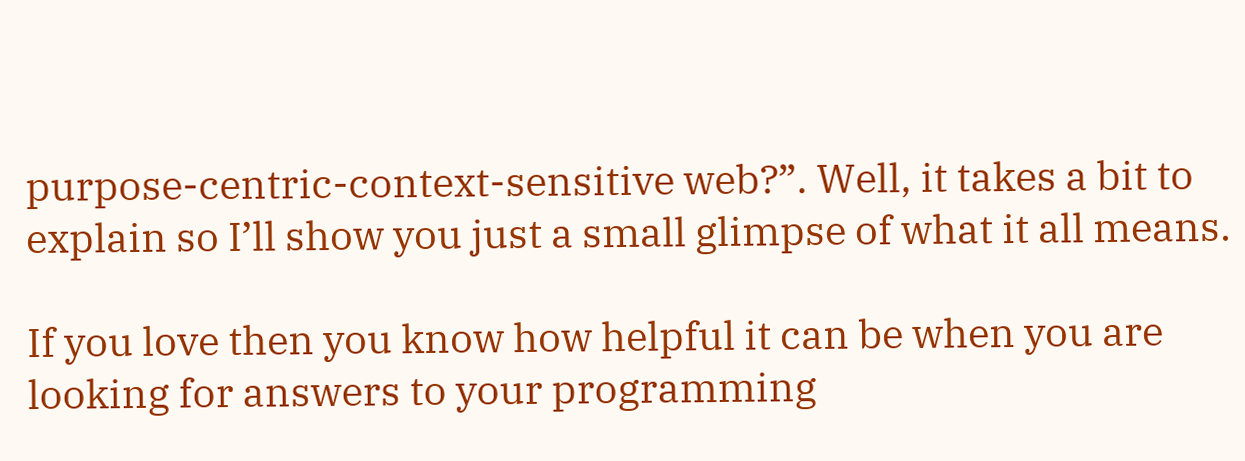purpose-centric-context-sensitive web?”. Well, it takes a bit to explain so I’ll show you just a small glimpse of what it all means.

If you love then you know how helpful it can be when you are looking for answers to your programming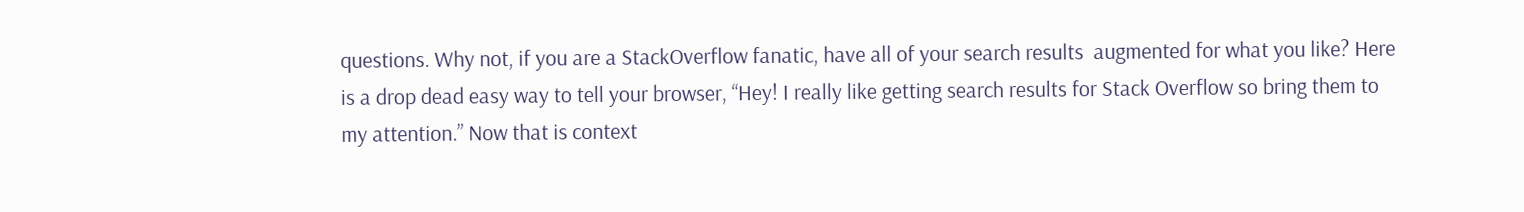questions. Why not, if you are a StackOverflow fanatic, have all of your search results  augmented for what you like? Here is a drop dead easy way to tell your browser, “Hey! I really like getting search results for Stack Overflow so bring them to my attention.” Now that is context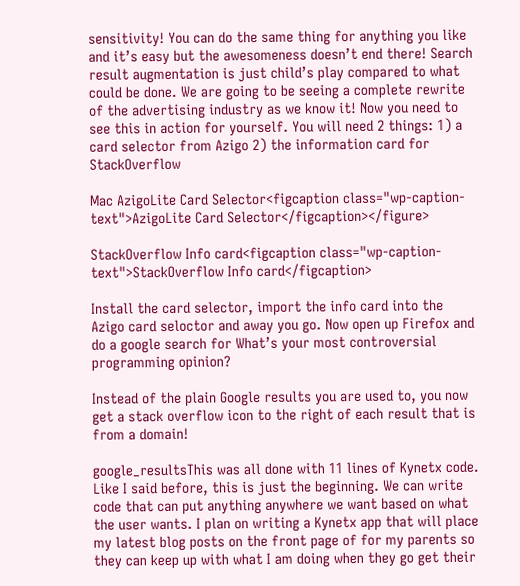sensitivity! You can do the same thing for anything you like and it’s easy but the awesomeness doesn’t end there! Search result augmentation is just child’s play compared to what could be done. We are going to be seeing a complete rewrite of the advertising industry as we know it! Now you need to see this in action for yourself. You will need 2 things: 1) a card selector from Azigo 2) the information card for StackOverflow

Mac AzigoLite Card Selector<figcaption class="wp-caption-text">AzigoLite Card Selector</figcaption></figure>

StackOverflow Info card<figcaption class="wp-caption-text">StackOverflow Info card</figcaption>

Install the card selector, import the info card into the Azigo card seloctor and away you go. Now open up Firefox and do a google search for What’s your most controversial programming opinion?

Instead of the plain Google results you are used to, you now get a stack overflow icon to the right of each result that is from a domain!

google_resultsThis was all done with 11 lines of Kynetx code. Like I said before, this is just the beginning. We can write code that can put anything anywhere we want based on what the user wants. I plan on writing a Kynetx app that will place my latest blog posts on the front page of for my parents so they can keep up with what I am doing when they go get their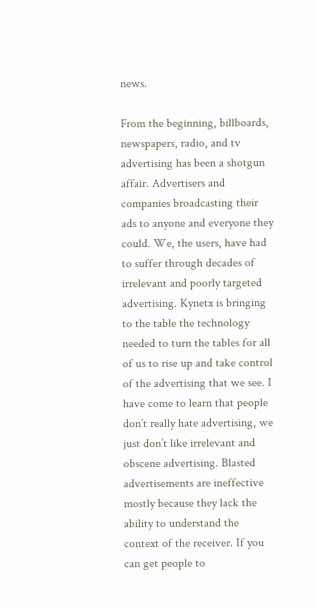news.

From the beginning, billboards, newspapers, radio, and tv advertising has been a shotgun affair. Advertisers and companies broadcasting their ads to anyone and everyone they could. We, the users, have had to suffer through decades of irrelevant and poorly targeted advertising. Kynetx is bringing to the table the technology needed to turn the tables for all of us to rise up and take control of the advertising that we see. I have come to learn that people don’t really hate advertising, we just don’t like irrelevant and obscene advertising. Blasted advertisements are ineffective mostly because they lack the ability to understand the context of the receiver. If you can get people to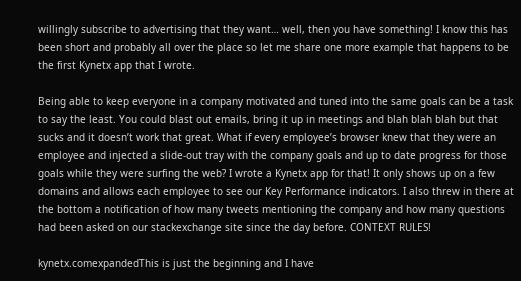willingly subscribe to advertising that they want… well, then you have something! I know this has been short and probably all over the place so let me share one more example that happens to be the first Kynetx app that I wrote.

Being able to keep everyone in a company motivated and tuned into the same goals can be a task to say the least. You could blast out emails, bring it up in meetings and blah blah blah but that sucks and it doesn’t work that great. What if every employee’s browser knew that they were an employee and injected a slide-out tray with the company goals and up to date progress for those goals while they were surfing the web? I wrote a Kynetx app for that! It only shows up on a few domains and allows each employee to see our Key Performance indicators. I also threw in there at the bottom a notification of how many tweets mentioning the company and how many questions had been asked on our stackexchange site since the day before. CONTEXT RULES!

kynetx.comexpandedThis is just the beginning and I have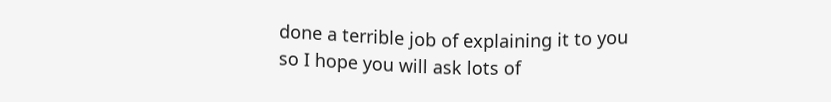done a terrible job of explaining it to you so I hope you will ask lots of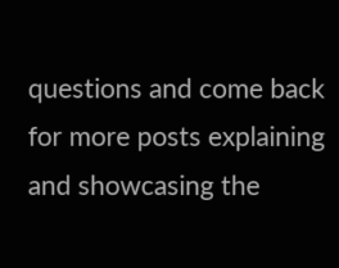questions and come back for more posts explaining and showcasing the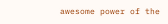awesome power of the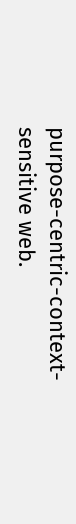purpose-centric-context-sensitive web.